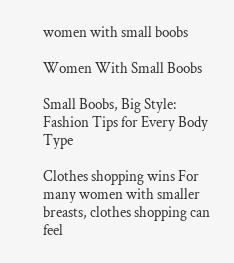women with small boobs

Women With Small Boobs

Small Boobs, Big Style: Fashion Tips for Every Body Type

Clothes shopping wins For many women with smaller breasts, clothes shopping can feel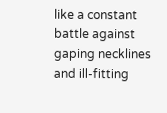like a constant battle against gaping necklines and ill-fitting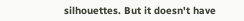silhouettes. But it doesn't have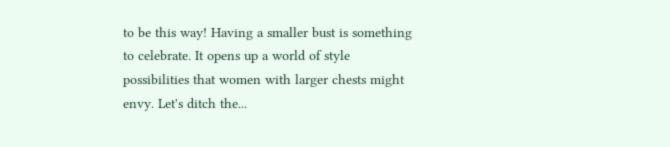to be this way! Having a smaller bust is something to celebrate. It opens up a world of style possibilities that women with larger chests might envy. Let's ditch the...